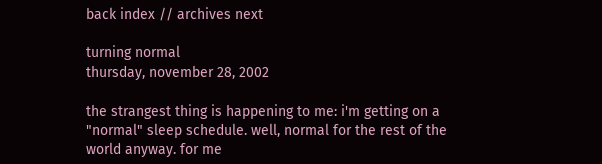back index // archives next

turning normal
thursday, november 28, 2002

the strangest thing is happening to me: i'm getting on a "normal" sleep schedule. well, normal for the rest of the world anyway. for me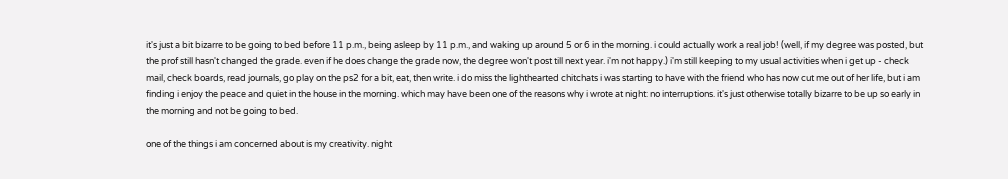it's just a bit bizarre to be going to bed before 11 p.m., being asleep by 11 p.m., and waking up around 5 or 6 in the morning. i could actually work a real job! (well, if my degree was posted, but the prof still hasn't changed the grade. even if he does change the grade now, the degree won't post till next year. i'm not happy.) i'm still keeping to my usual activities when i get up - check mail, check boards, read journals, go play on the ps2 for a bit, eat, then write. i do miss the lighthearted chitchats i was starting to have with the friend who has now cut me out of her life, but i am finding i enjoy the peace and quiet in the house in the morning. which may have been one of the reasons why i wrote at night: no interruptions. it's just otherwise totally bizarre to be up so early in the morning and not be going to bed.

one of the things i am concerned about is my creativity. night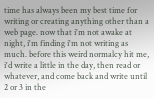time has always been my best time for writing or creating anything other than a web page. now that i'm not awake at night, i'm finding i'm not writing as much. before this weird normalcy hit me, i'd write a little in the day, then read or whatever, and come back and write until 2 or 3 in the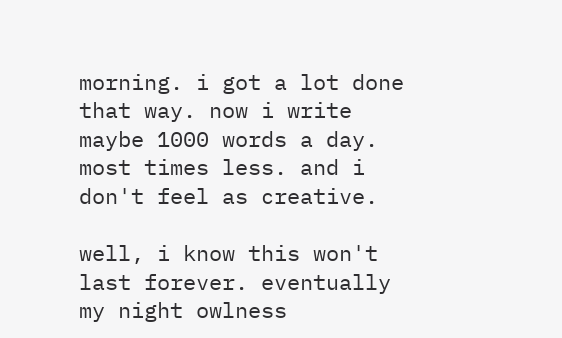morning. i got a lot done that way. now i write maybe 1000 words a day. most times less. and i don't feel as creative.

well, i know this won't last forever. eventually my night owlness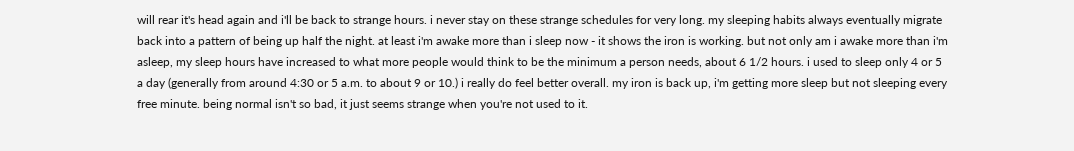will rear it's head again and i'll be back to strange hours. i never stay on these strange schedules for very long. my sleeping habits always eventually migrate back into a pattern of being up half the night. at least i'm awake more than i sleep now - it shows the iron is working. but not only am i awake more than i'm asleep, my sleep hours have increased to what more people would think to be the minimum a person needs, about 6 1/2 hours. i used to sleep only 4 or 5 a day (generally from around 4:30 or 5 a.m. to about 9 or 10.) i really do feel better overall. my iron is back up, i'm getting more sleep but not sleeping every free minute. being normal isn't so bad, it just seems strange when you're not used to it.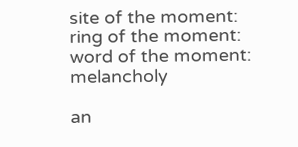site of the moment:
ring of the moment:
word of the moment: melancholy

an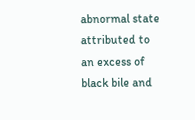abnormal state attributed to an excess of black bile and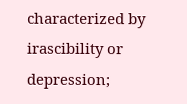characterized by irascibility or depression;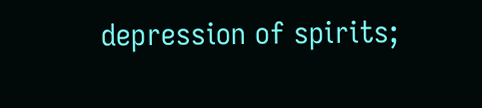depression of spirits;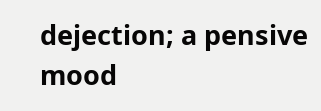dejection; a pensive mood